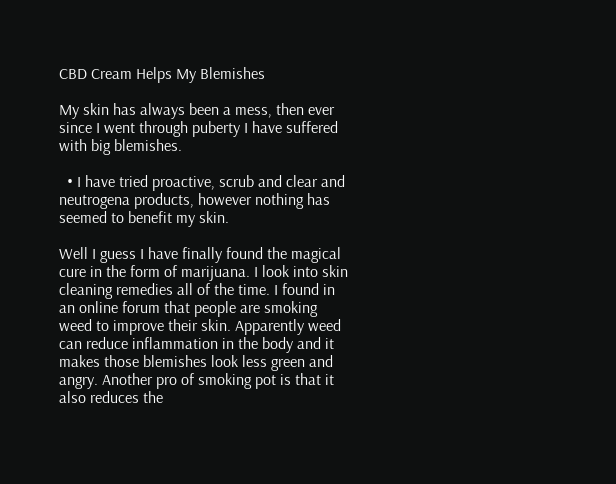CBD Cream Helps My Blemishes

My skin has always been a mess, then ever since I went through puberty I have suffered with big blemishes.

  • I have tried proactive, scrub and clear and neutrogena products, however nothing has seemed to benefit my skin.

Well I guess I have finally found the magical cure in the form of marijuana. I look into skin cleaning remedies all of the time. I found in an online forum that people are smoking weed to improve their skin. Apparently weed can reduce inflammation in the body and it makes those blemishes look less green and angry. Another pro of smoking pot is that it also reduces the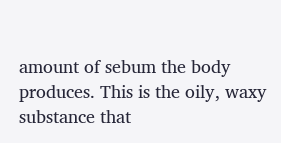amount of sebum the body produces. This is the oily, waxy substance that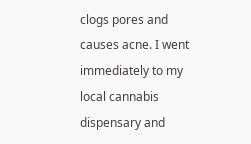clogs pores and causes acne. I went immediately to my local cannabis dispensary and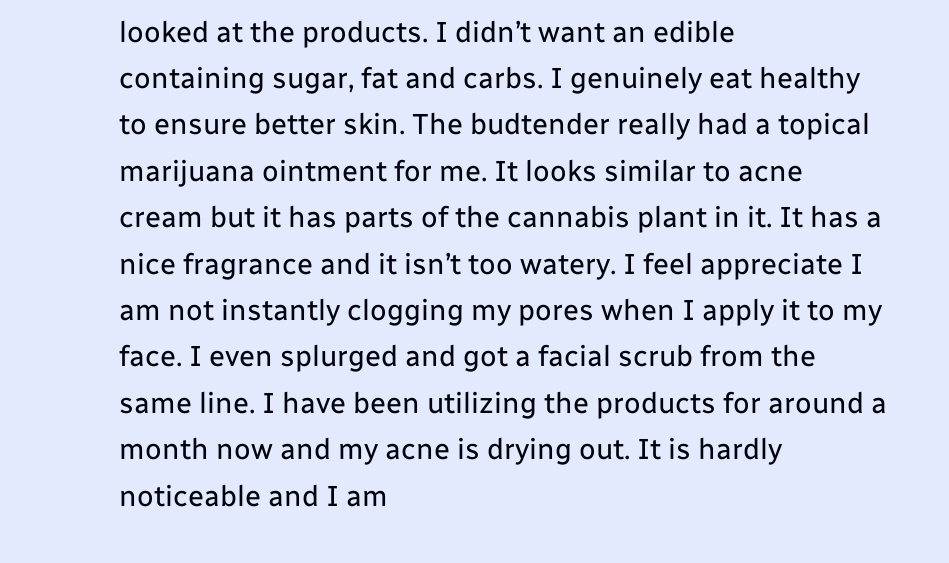looked at the products. I didn’t want an edible containing sugar, fat and carbs. I genuinely eat healthy to ensure better skin. The budtender really had a topical marijuana ointment for me. It looks similar to acne cream but it has parts of the cannabis plant in it. It has a nice fragrance and it isn’t too watery. I feel appreciate I am not instantly clogging my pores when I apply it to my face. I even splurged and got a facial scrub from the same line. I have been utilizing the products for around a month now and my acne is drying out. It is hardly noticeable and I am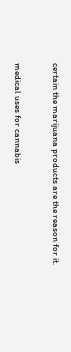certain the marijuana products are the reason for it.


medical uses for cannabis